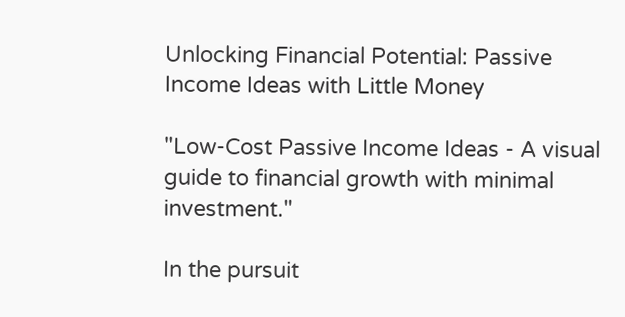Unlocking Financial Potential: Passive Income Ideas with Little Money

"Low-Cost Passive Income Ideas - A visual guide to financial growth with minimal investment."

In the pursuit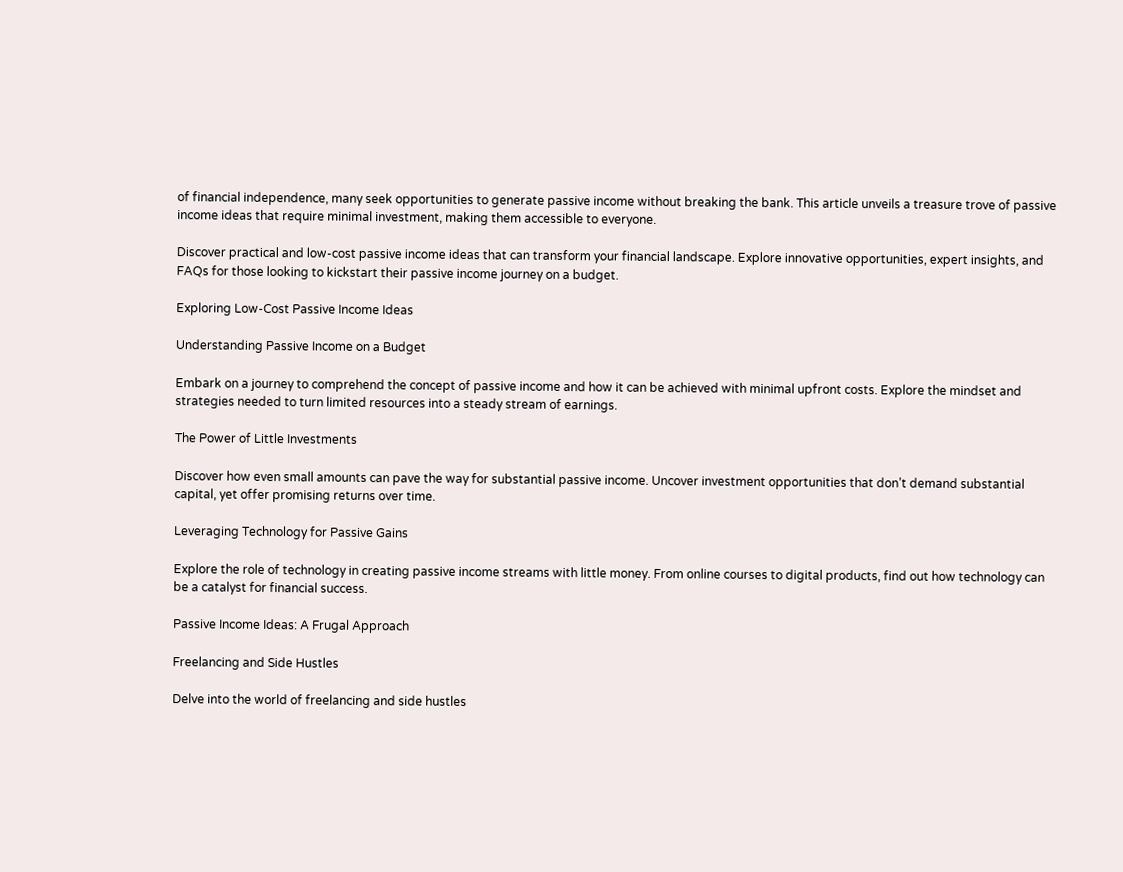of financial independence, many seek opportunities to generate passive income without breaking the bank. This article unveils a treasure trove of passive income ideas that require minimal investment, making them accessible to everyone.

Discover practical and low-cost passive income ideas that can transform your financial landscape. Explore innovative opportunities, expert insights, and FAQs for those looking to kickstart their passive income journey on a budget.

Exploring Low-Cost Passive Income Ideas

Understanding Passive Income on a Budget

Embark on a journey to comprehend the concept of passive income and how it can be achieved with minimal upfront costs. Explore the mindset and strategies needed to turn limited resources into a steady stream of earnings.

The Power of Little Investments

Discover how even small amounts can pave the way for substantial passive income. Uncover investment opportunities that don’t demand substantial capital, yet offer promising returns over time.

Leveraging Technology for Passive Gains

Explore the role of technology in creating passive income streams with little money. From online courses to digital products, find out how technology can be a catalyst for financial success.

Passive Income Ideas: A Frugal Approach

Freelancing and Side Hustles

Delve into the world of freelancing and side hustles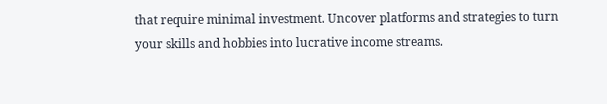that require minimal investment. Uncover platforms and strategies to turn your skills and hobbies into lucrative income streams.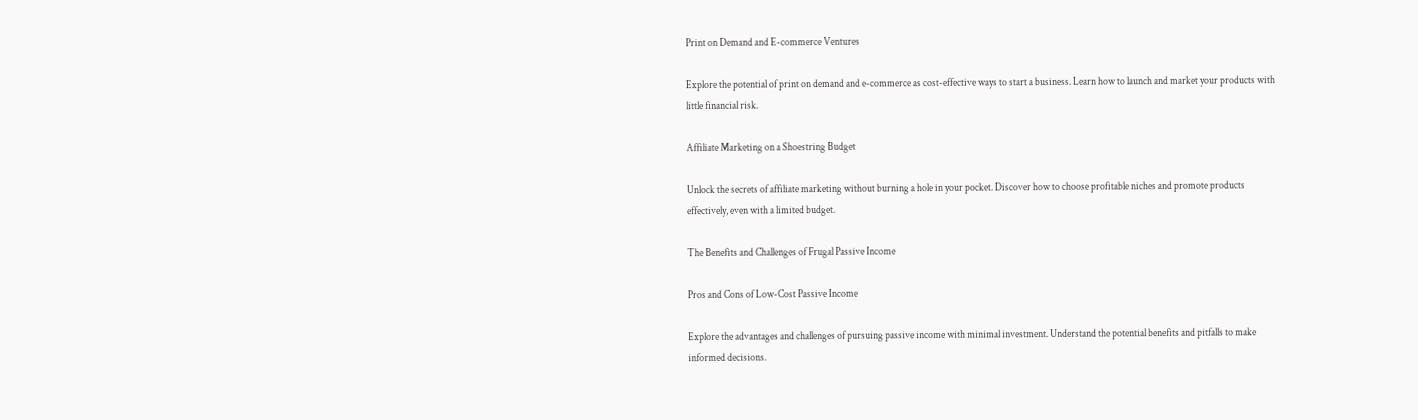Print on Demand and E-commerce Ventures

Explore the potential of print on demand and e-commerce as cost-effective ways to start a business. Learn how to launch and market your products with little financial risk.

Affiliate Marketing on a Shoestring Budget

Unlock the secrets of affiliate marketing without burning a hole in your pocket. Discover how to choose profitable niches and promote products effectively, even with a limited budget.

The Benefits and Challenges of Frugal Passive Income

Pros and Cons of Low-Cost Passive Income

Explore the advantages and challenges of pursuing passive income with minimal investment. Understand the potential benefits and pitfalls to make informed decisions.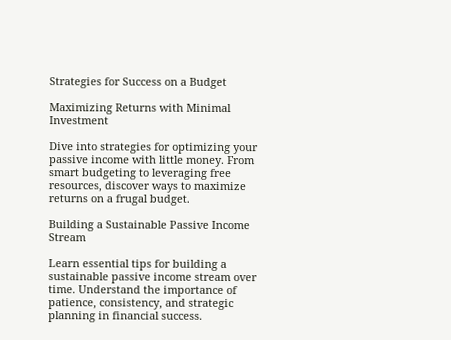Strategies for Success on a Budget

Maximizing Returns with Minimal Investment

Dive into strategies for optimizing your passive income with little money. From smart budgeting to leveraging free resources, discover ways to maximize returns on a frugal budget.

Building a Sustainable Passive Income Stream

Learn essential tips for building a sustainable passive income stream over time. Understand the importance of patience, consistency, and strategic planning in financial success.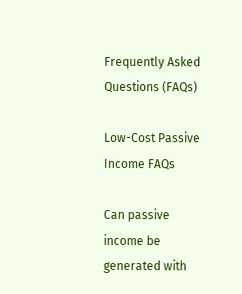Frequently Asked Questions (FAQs)

Low-Cost Passive Income FAQs

Can passive income be generated with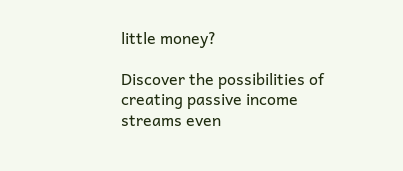little money?

Discover the possibilities of creating passive income streams even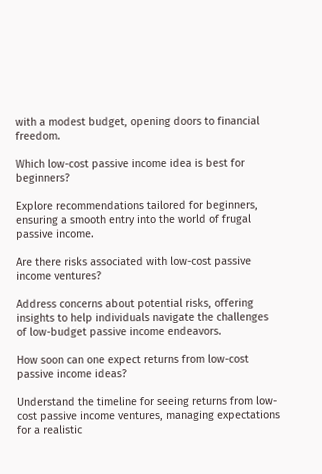with a modest budget, opening doors to financial freedom.

Which low-cost passive income idea is best for beginners?

Explore recommendations tailored for beginners, ensuring a smooth entry into the world of frugal passive income.

Are there risks associated with low-cost passive income ventures?

Address concerns about potential risks, offering insights to help individuals navigate the challenges of low-budget passive income endeavors.

How soon can one expect returns from low-cost passive income ideas?

Understand the timeline for seeing returns from low-cost passive income ventures, managing expectations for a realistic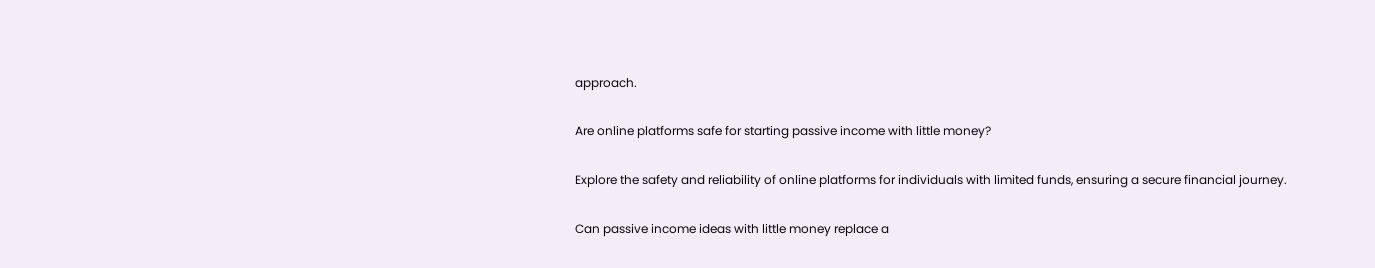approach.

Are online platforms safe for starting passive income with little money?

Explore the safety and reliability of online platforms for individuals with limited funds, ensuring a secure financial journey.

Can passive income ideas with little money replace a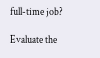full-time job?

Evaluate the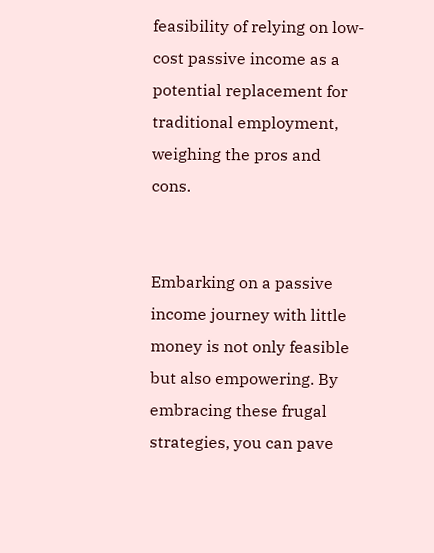feasibility of relying on low-cost passive income as a potential replacement for traditional employment, weighing the pros and cons.


Embarking on a passive income journey with little money is not only feasible but also empowering. By embracing these frugal strategies, you can pave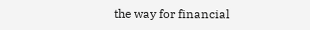the way for financial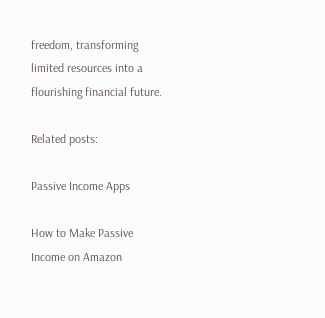freedom, transforming limited resources into a flourishing financial future.

Related posts:

Passive Income Apps

How to Make Passive Income on Amazon